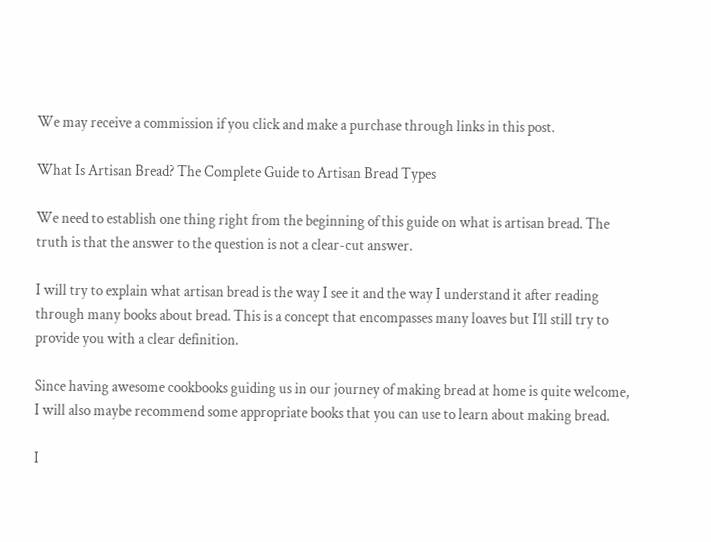We may receive a commission if you click and make a purchase through links in this post.

What Is Artisan Bread? The Complete Guide to Artisan Bread Types

We need to establish one thing right from the beginning of this guide on what is artisan bread. The truth is that the answer to the question is not a clear-cut answer.

I will try to explain what artisan bread is the way I see it and the way I understand it after reading through many books about bread. This is a concept that encompasses many loaves but I’ll still try to provide you with a clear definition.

Since having awesome cookbooks guiding us in our journey of making bread at home is quite welcome, I will also maybe recommend some appropriate books that you can use to learn about making bread.

I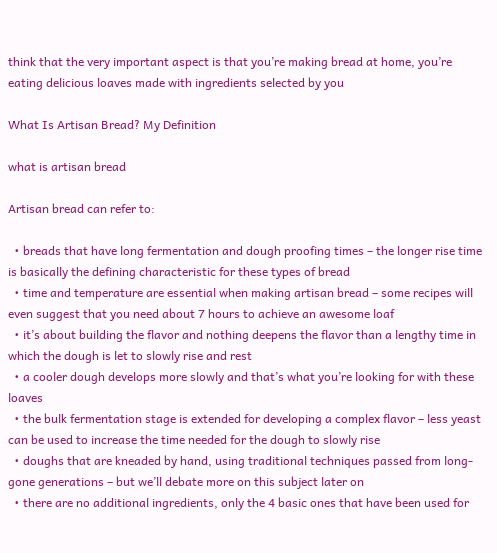think that the very important aspect is that you’re making bread at home, you’re eating delicious loaves made with ingredients selected by you

What Is Artisan Bread? My Definition

what is artisan bread

Artisan bread can refer to:

  • breads that have long fermentation and dough proofing times – the longer rise time is basically the defining characteristic for these types of bread
  • time and temperature are essential when making artisan bread – some recipes will even suggest that you need about 7 hours to achieve an awesome loaf
  • it’s about building the flavor and nothing deepens the flavor than a lengthy time in which the dough is let to slowly rise and rest
  • a cooler dough develops more slowly and that’s what you’re looking for with these loaves
  • the bulk fermentation stage is extended for developing a complex flavor – less yeast can be used to increase the time needed for the dough to slowly rise
  • doughs that are kneaded by hand, using traditional techniques passed from long-gone generations – but we’ll debate more on this subject later on
  • there are no additional ingredients, only the 4 basic ones that have been used for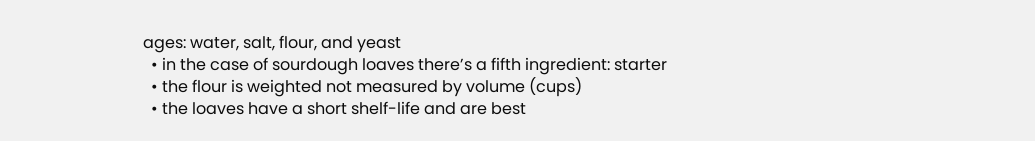ages: water, salt, flour, and yeast
  • in the case of sourdough loaves there’s a fifth ingredient: starter
  • the flour is weighted not measured by volume (cups)
  • the loaves have a short shelf-life and are best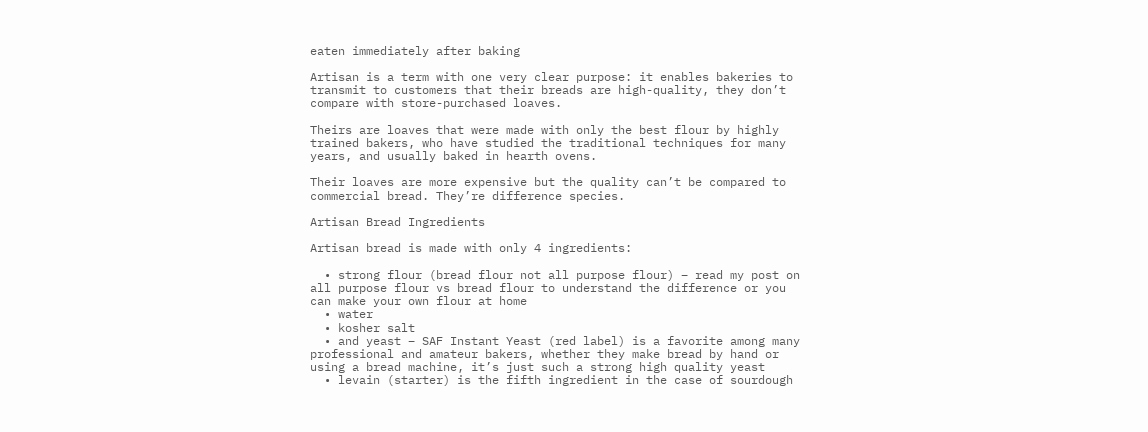eaten immediately after baking

Artisan is a term with one very clear purpose: it enables bakeries to transmit to customers that their breads are high-quality, they don’t compare with store-purchased loaves.

Theirs are loaves that were made with only the best flour by highly trained bakers, who have studied the traditional techniques for many years, and usually baked in hearth ovens.

Their loaves are more expensive but the quality can’t be compared to commercial bread. They’re difference species.

Artisan Bread Ingredients

Artisan bread is made with only 4 ingredients:

  • strong flour (bread flour not all purpose flour) – read my post on all purpose flour vs bread flour to understand the difference or you can make your own flour at home
  • water
  • kosher salt
  • and yeast – SAF Instant Yeast (red label) is a favorite among many professional and amateur bakers, whether they make bread by hand or using a bread machine, it’s just such a strong high quality yeast
  • levain (starter) is the fifth ingredient in the case of sourdough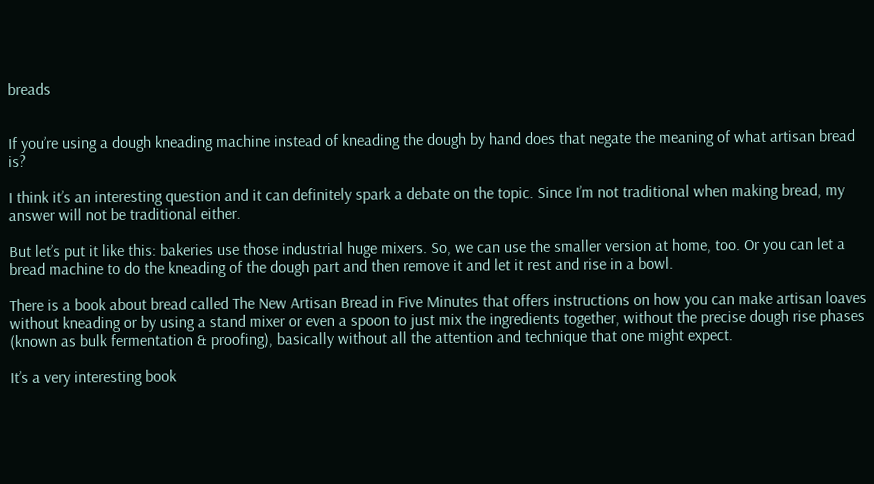breads


If you’re using a dough kneading machine instead of kneading the dough by hand does that negate the meaning of what artisan bread is?

I think it’s an interesting question and it can definitely spark a debate on the topic. Since I’m not traditional when making bread, my answer will not be traditional either.

But let’s put it like this: bakeries use those industrial huge mixers. So, we can use the smaller version at home, too. Or you can let a bread machine to do the kneading of the dough part and then remove it and let it rest and rise in a bowl.

There is a book about bread called The New Artisan Bread in Five Minutes that offers instructions on how you can make artisan loaves without kneading or by using a stand mixer or even a spoon to just mix the ingredients together, without the precise dough rise phases (known as bulk fermentation & proofing), basically without all the attention and technique that one might expect.

It’s a very interesting book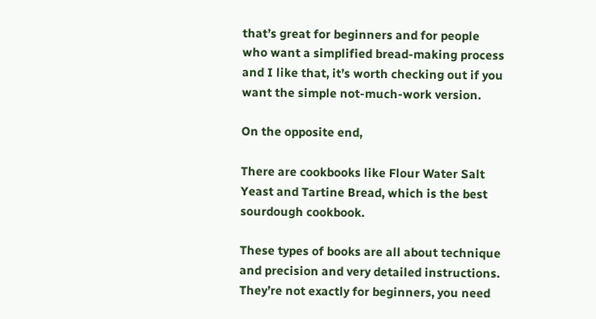that’s great for beginners and for people who want a simplified bread-making process and I like that, it’s worth checking out if you want the simple not-much-work version.

On the opposite end,

There are cookbooks like Flour Water Salt Yeast and Tartine Bread, which is the best sourdough cookbook.

These types of books are all about technique and precision and very detailed instructions. They’re not exactly for beginners, you need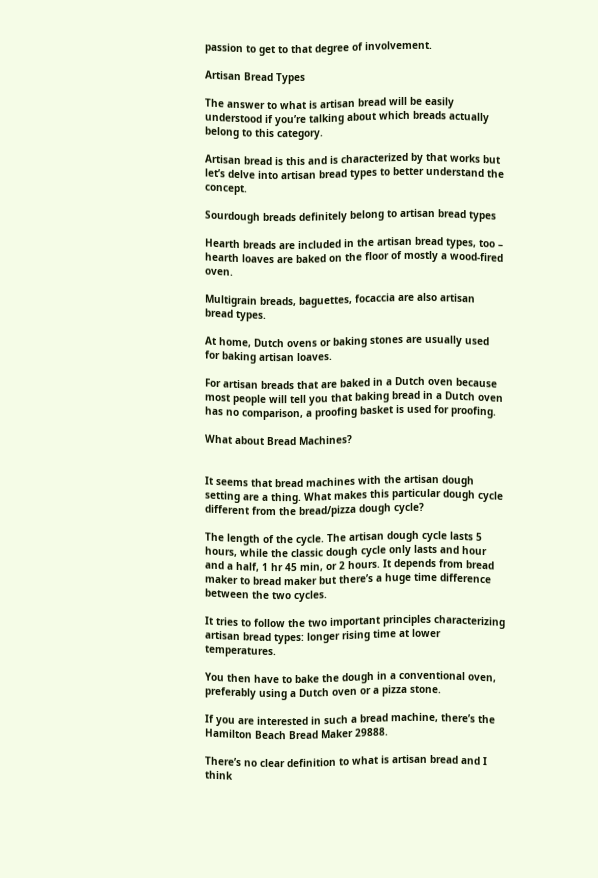passion to get to that degree of involvement.

Artisan Bread Types

The answer to what is artisan bread will be easily understood if you’re talking about which breads actually belong to this category.

Artisan bread is this and is characterized by that works but let’s delve into artisan bread types to better understand the concept.

Sourdough breads definitely belong to artisan bread types

Hearth breads are included in the artisan bread types, too – hearth loaves are baked on the floor of mostly a wood-fired oven.

Multigrain breads, baguettes, focaccia are also artisan bread types.

At home, Dutch ovens or baking stones are usually used for baking artisan loaves.

For artisan breads that are baked in a Dutch oven because most people will tell you that baking bread in a Dutch oven has no comparison, a proofing basket is used for proofing.

What about Bread Machines?


It seems that bread machines with the artisan dough setting are a thing. What makes this particular dough cycle different from the bread/pizza dough cycle?

The length of the cycle. The artisan dough cycle lasts 5 hours, while the classic dough cycle only lasts and hour and a half, 1 hr 45 min, or 2 hours. It depends from bread maker to bread maker but there’s a huge time difference between the two cycles.

It tries to follow the two important principles characterizing artisan bread types: longer rising time at lower temperatures.

You then have to bake the dough in a conventional oven, preferably using a Dutch oven or a pizza stone.

If you are interested in such a bread machine, there’s the Hamilton Beach Bread Maker 29888.

There’s no clear definition to what is artisan bread and I think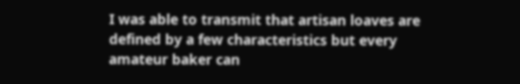I was able to transmit that artisan loaves are defined by a few characteristics but every amateur baker can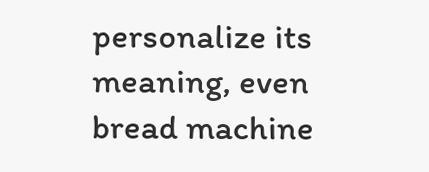personalize its meaning, even bread machine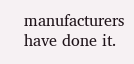manufacturers have done it.